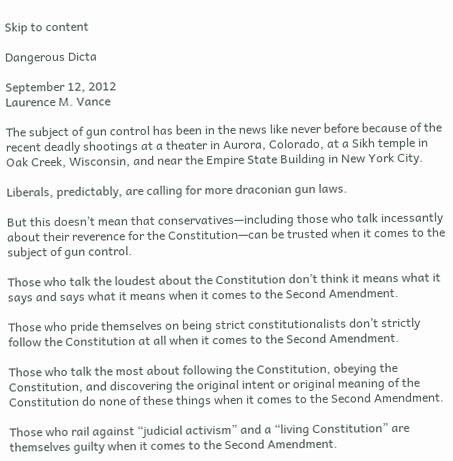Skip to content

Dangerous Dicta

September 12, 2012
Laurence M. Vance

The subject of gun control has been in the news like never before because of the recent deadly shootings at a theater in Aurora, Colorado, at a Sikh temple in Oak Creek, Wisconsin, and near the Empire State Building in New York City.

Liberals, predictably, are calling for more draconian gun laws.

But this doesn’t mean that conservatives—including those who talk incessantly about their reverence for the Constitution—can be trusted when it comes to the subject of gun control.

Those who talk the loudest about the Constitution don’t think it means what it says and says what it means when it comes to the Second Amendment.

Those who pride themselves on being strict constitutionalists don’t strictly follow the Constitution at all when it comes to the Second Amendment.

Those who talk the most about following the Constitution, obeying the Constitution, and discovering the original intent or original meaning of the Constitution do none of these things when it comes to the Second Amendment.

Those who rail against “judicial activism” and a “living Constitution” are themselves guilty when it comes to the Second Amendment.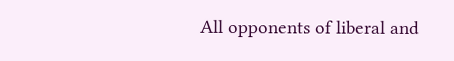All opponents of liberal and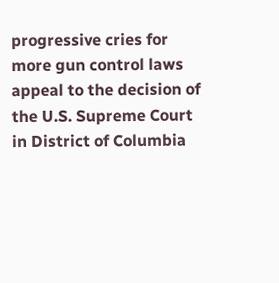progressive cries for more gun control laws appeal to the decision of the U.S. Supreme Court in District of Columbia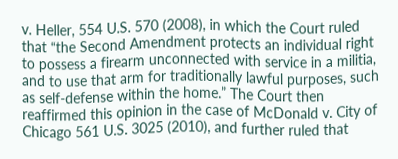v. Heller, 554 U.S. 570 (2008), in which the Court ruled that “the Second Amendment protects an individual right to possess a firearm unconnected with service in a militia, and to use that arm for traditionally lawful purposes, such as self-defense within the home.” The Court then reaffirmed this opinion in the case of McDonald v. City of Chicago 561 U.S. 3025 (2010), and further ruled that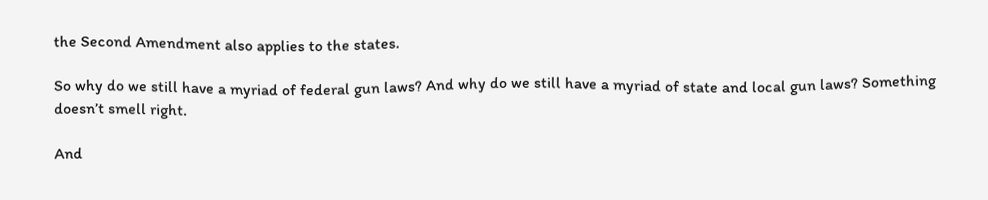the Second Amendment also applies to the states.

So why do we still have a myriad of federal gun laws? And why do we still have a myriad of state and local gun laws? Something doesn’t smell right.

And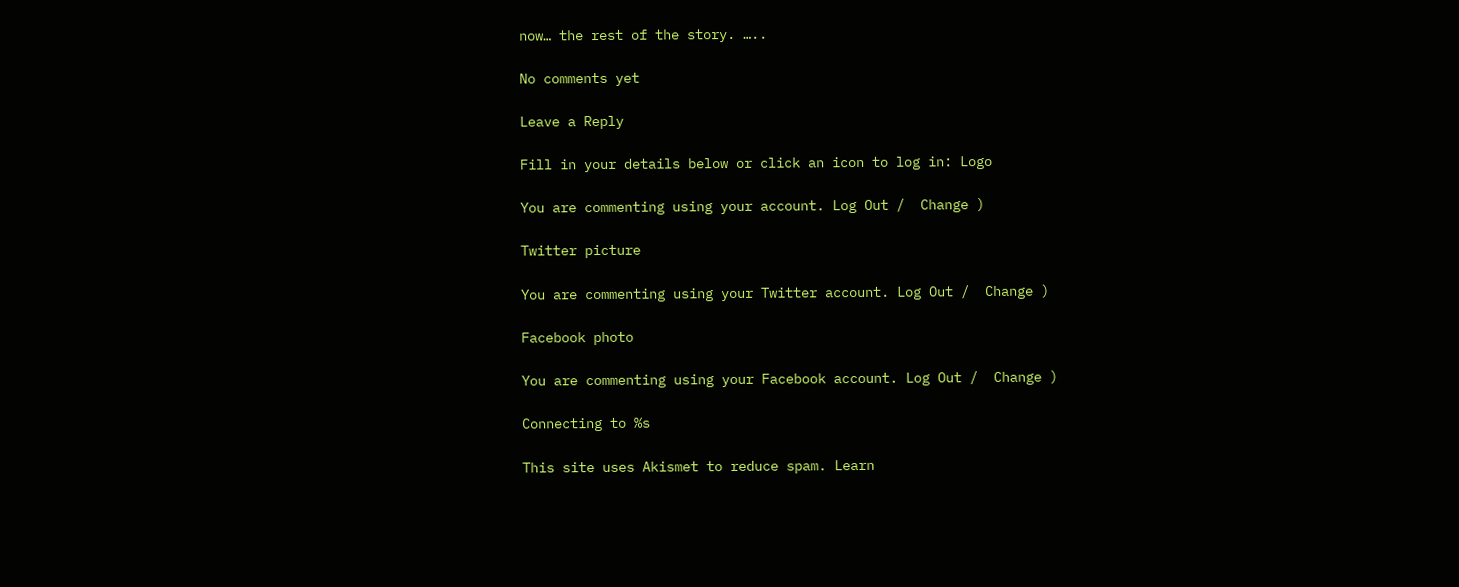now… the rest of the story. …..

No comments yet

Leave a Reply

Fill in your details below or click an icon to log in: Logo

You are commenting using your account. Log Out /  Change )

Twitter picture

You are commenting using your Twitter account. Log Out /  Change )

Facebook photo

You are commenting using your Facebook account. Log Out /  Change )

Connecting to %s

This site uses Akismet to reduce spam. Learn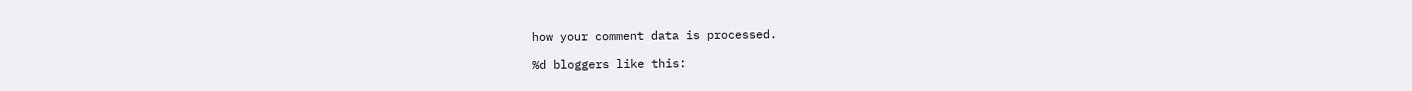how your comment data is processed.

%d bloggers like this: